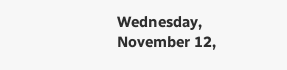Wednesday, November 12,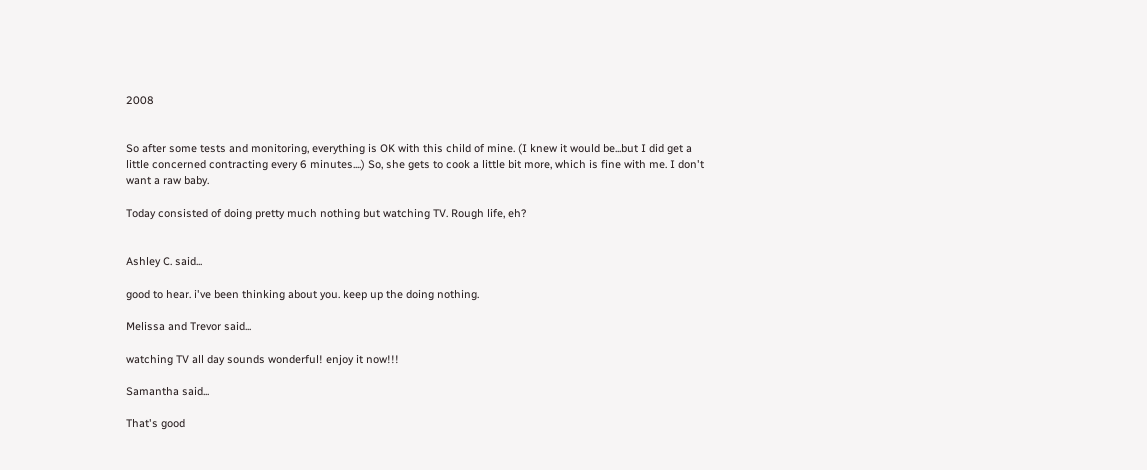2008


So after some tests and monitoring, everything is OK with this child of mine. (I knew it would be...but I did get a little concerned contracting every 6 minutes....) So, she gets to cook a little bit more, which is fine with me. I don't want a raw baby.

Today consisted of doing pretty much nothing but watching TV. Rough life, eh?


Ashley C. said...

good to hear. i've been thinking about you. keep up the doing nothing.

Melissa and Trevor said...

watching TV all day sounds wonderful! enjoy it now!!!

Samantha said...

That's good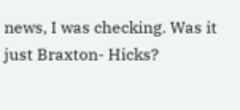news, I was checking. Was it just Braxton- Hicks?